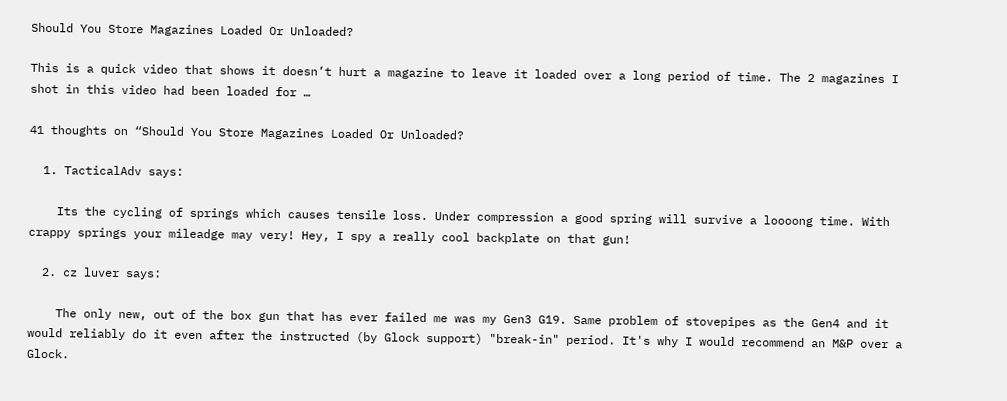Should You Store Magazines Loaded Or Unloaded?

This is a quick video that shows it doesn’t hurt a magazine to leave it loaded over a long period of time. The 2 magazines I shot in this video had been loaded for …

41 thoughts on “Should You Store Magazines Loaded Or Unloaded?

  1. TacticalAdv says:

    Its the cycling of springs which causes tensile loss. Under compression a good spring will survive a loooong time. With crappy springs your mileadge may very! Hey, I spy a really cool backplate on that gun!

  2. cz luver says:

    The only new, out of the box gun that has ever failed me was my Gen3 G19. Same problem of stovepipes as the Gen4 and it would reliably do it even after the instructed (by Glock support) "break-in" period. It's why I would recommend an M&P over a Glock.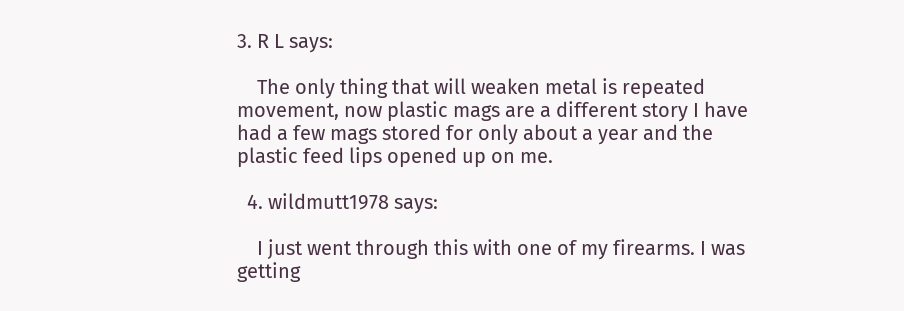3. R L says:

    The only thing that will weaken metal is repeated movement, now plastic mags are a different story I have had a few mags stored for only about a year and the plastic feed lips opened up on me.

  4. wildmutt1978 says:

    I just went through this with one of my firearms. I was getting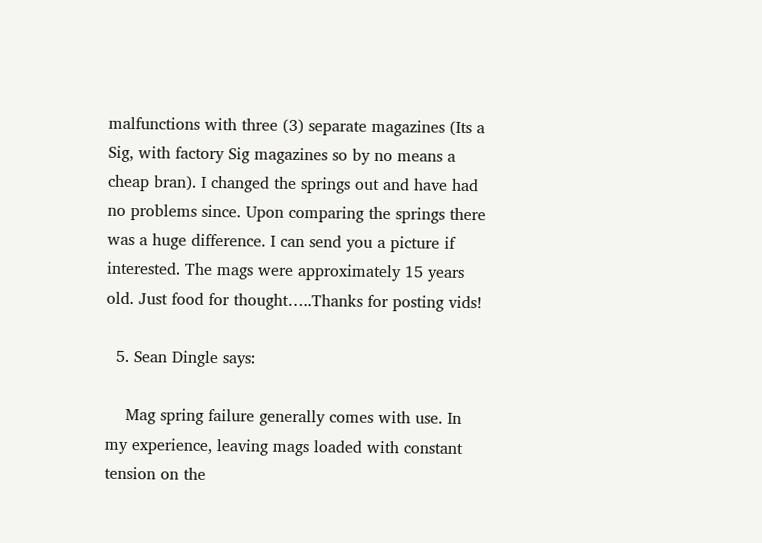malfunctions with three (3) separate magazines (Its a Sig, with factory Sig magazines so by no means a cheap bran). I changed the springs out and have had no problems since. Upon comparing the springs there was a huge difference. I can send you a picture if interested. The mags were approximately 15 years old. Just food for thought…..Thanks for posting vids!

  5. Sean Dingle says:

    Mag spring failure generally comes with use. In my experience, leaving mags loaded with constant tension on the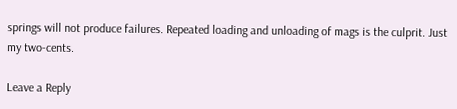springs will not produce failures. Repeated loading and unloading of mags is the culprit. Just my two-cents.

Leave a Reply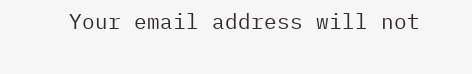Your email address will not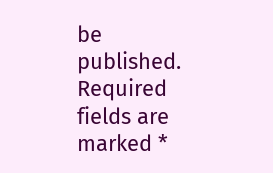be published. Required fields are marked *